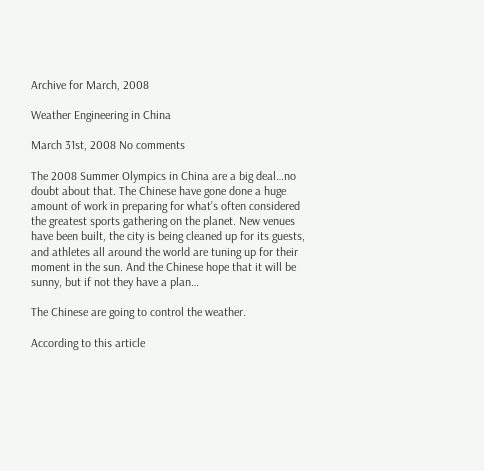Archive for March, 2008

Weather Engineering in China

March 31st, 2008 No comments

The 2008 Summer Olympics in China are a big deal…no doubt about that. The Chinese have gone done a huge amount of work in preparing for what’s often considered the greatest sports gathering on the planet. New venues have been built, the city is being cleaned up for its guests, and athletes all around the world are tuning up for their moment in the sun. And the Chinese hope that it will be sunny, but if not they have a plan…

The Chinese are going to control the weather.

According to this article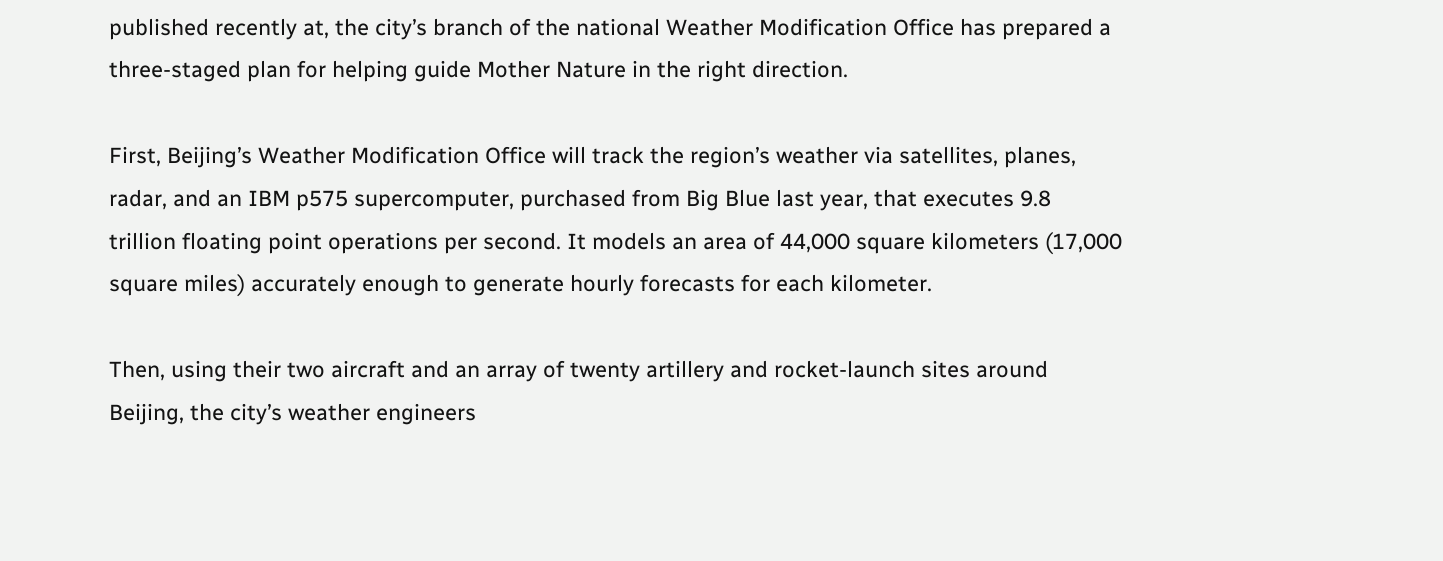published recently at, the city’s branch of the national Weather Modification Office has prepared a three-staged plan for helping guide Mother Nature in the right direction.

First, Beijing’s Weather Modification Office will track the region’s weather via satellites, planes, radar, and an IBM p575 supercomputer, purchased from Big Blue last year, that executes 9.8 trillion floating point operations per second. It models an area of 44,000 square kilometers (17,000 square miles) accurately enough to generate hourly forecasts for each kilometer.

Then, using their two aircraft and an array of twenty artillery and rocket-launch sites around Beijing, the city’s weather engineers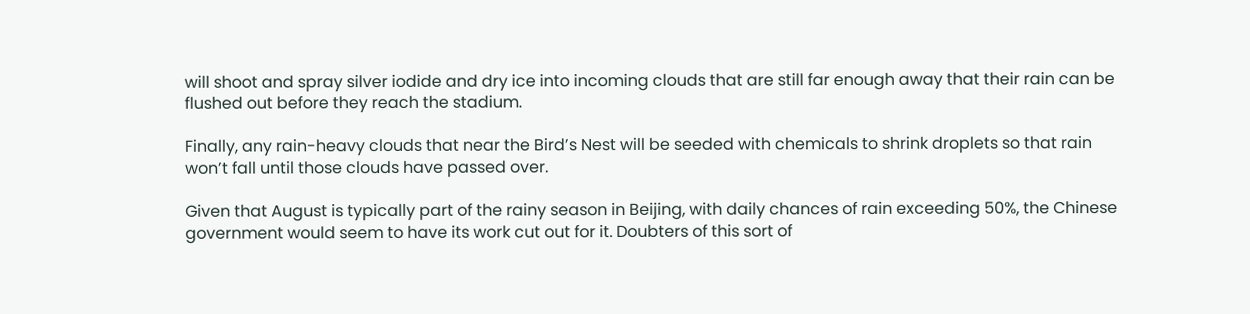will shoot and spray silver iodide and dry ice into incoming clouds that are still far enough away that their rain can be flushed out before they reach the stadium.

Finally, any rain-heavy clouds that near the Bird’s Nest will be seeded with chemicals to shrink droplets so that rain won’t fall until those clouds have passed over.

Given that August is typically part of the rainy season in Beijing, with daily chances of rain exceeding 50%, the Chinese government would seem to have its work cut out for it. Doubters of this sort of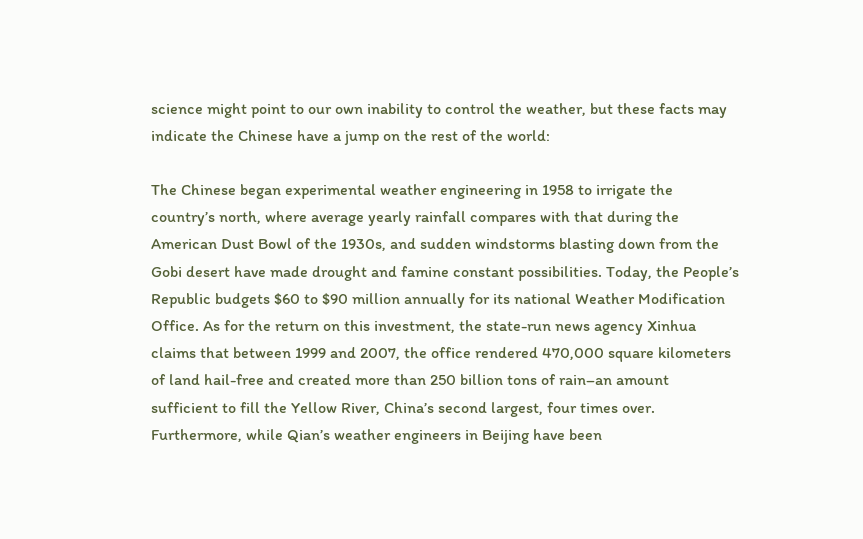science might point to our own inability to control the weather, but these facts may indicate the Chinese have a jump on the rest of the world:

The Chinese began experimental weather engineering in 1958 to irrigate the country’s north, where average yearly rainfall compares with that during the American Dust Bowl of the 1930s, and sudden windstorms blasting down from the Gobi desert have made drought and famine constant possibilities. Today, the People’s Republic budgets $60 to $90 million annually for its national Weather Modification Office. As for the return on this investment, the state-run news agency Xinhua claims that between 1999 and 2007, the office rendered 470,000 square kilometers of land hail-free and created more than 250 billion tons of rain–an amount sufficient to fill the Yellow River, China’s second largest, four times over. Furthermore, while Qian’s weather engineers in Beijing have been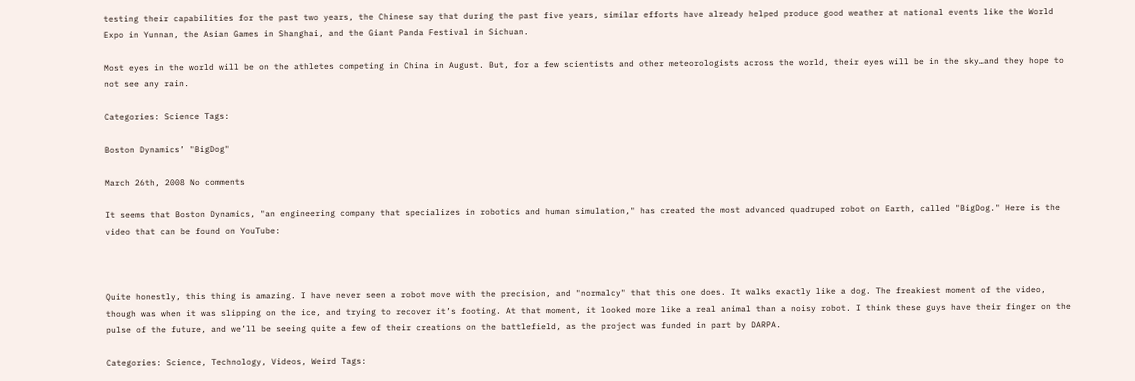testing their capabilities for the past two years, the Chinese say that during the past five years, similar efforts have already helped produce good weather at national events like the World Expo in Yunnan, the Asian Games in Shanghai, and the Giant Panda Festival in Sichuan.

Most eyes in the world will be on the athletes competing in China in August. But, for a few scientists and other meteorologists across the world, their eyes will be in the sky…and they hope to not see any rain.

Categories: Science Tags:

Boston Dynamics’ "BigDog"

March 26th, 2008 No comments

It seems that Boston Dynamics, "an engineering company that specializes in robotics and human simulation," has created the most advanced quadruped robot on Earth, called "BigDog." Here is the video that can be found on YouTube:



Quite honestly, this thing is amazing. I have never seen a robot move with the precision, and "normalcy" that this one does. It walks exactly like a dog. The freakiest moment of the video, though was when it was slipping on the ice, and trying to recover it’s footing. At that moment, it looked more like a real animal than a noisy robot. I think these guys have their finger on the pulse of the future, and we’ll be seeing quite a few of their creations on the battlefield, as the project was funded in part by DARPA.

Categories: Science, Technology, Videos, Weird Tags: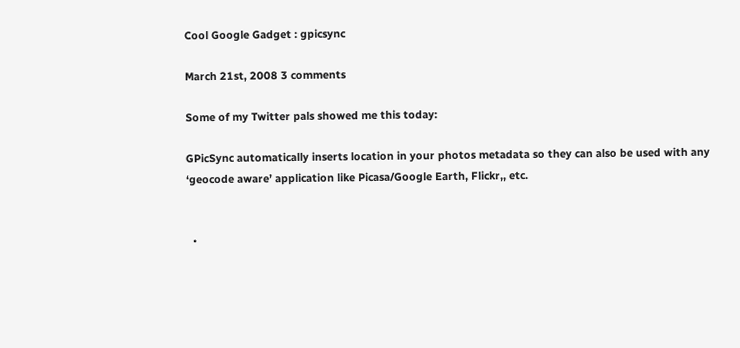Cool Google Gadget : gpicsync

March 21st, 2008 3 comments

Some of my Twitter pals showed me this today:

GPicSync automatically inserts location in your photos metadata so they can also be used with any ‘geocode aware’ application like Picasa/Google Earth, Flickr,, etc.


  •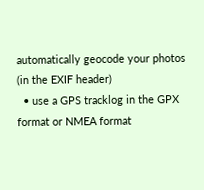automatically geocode your photos (in the EXIF header)
  • use a GPS tracklog in the GPX format or NMEA format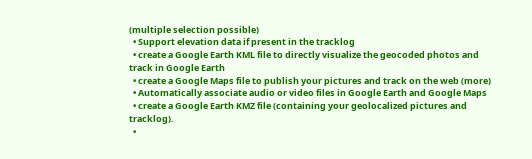(multiple selection possible)
  • Support elevation data if present in the tracklog
  • create a Google Earth KML file to directly visualize the geocoded photos and track in Google Earth
  • create a Google Maps file to publish your pictures and track on the web (more)
  • Automatically associate audio or video files in Google Earth and Google Maps
  • create a Google Earth KMZ file (containing your geolocalized pictures and tracklog).
  •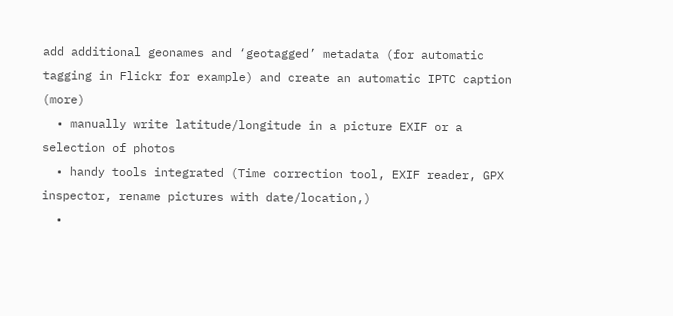add additional geonames and ‘geotagged’ metadata (for automatic tagging in Flickr for example) and create an automatic IPTC caption (more)
  • manually write latitude/longitude in a picture EXIF or a selection of photos
  • handy tools integrated (Time correction tool, EXIF reader, GPX inspector, rename pictures with date/location,)
  •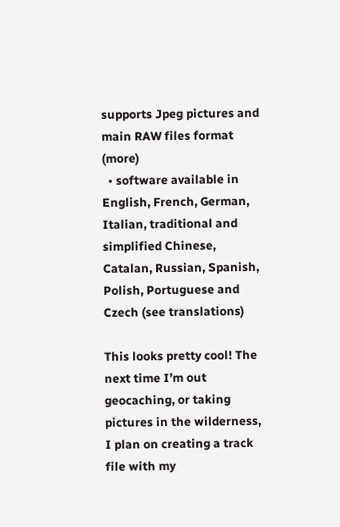supports Jpeg pictures and main RAW files format (more)
  • software available in English, French, German, Italian, traditional and simplified Chinese, Catalan, Russian, Spanish, Polish, Portuguese and Czech (see translations)

This looks pretty cool! The next time I’m out geocaching, or taking pictures in the wilderness, I plan on creating a track file with my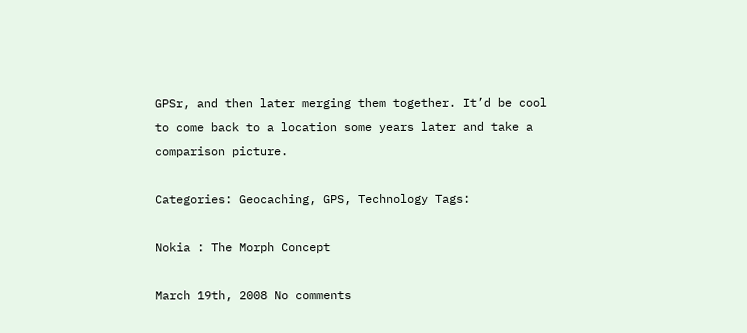GPSr, and then later merging them together. It’d be cool to come back to a location some years later and take a comparison picture.

Categories: Geocaching, GPS, Technology Tags:

Nokia : The Morph Concept

March 19th, 2008 No comments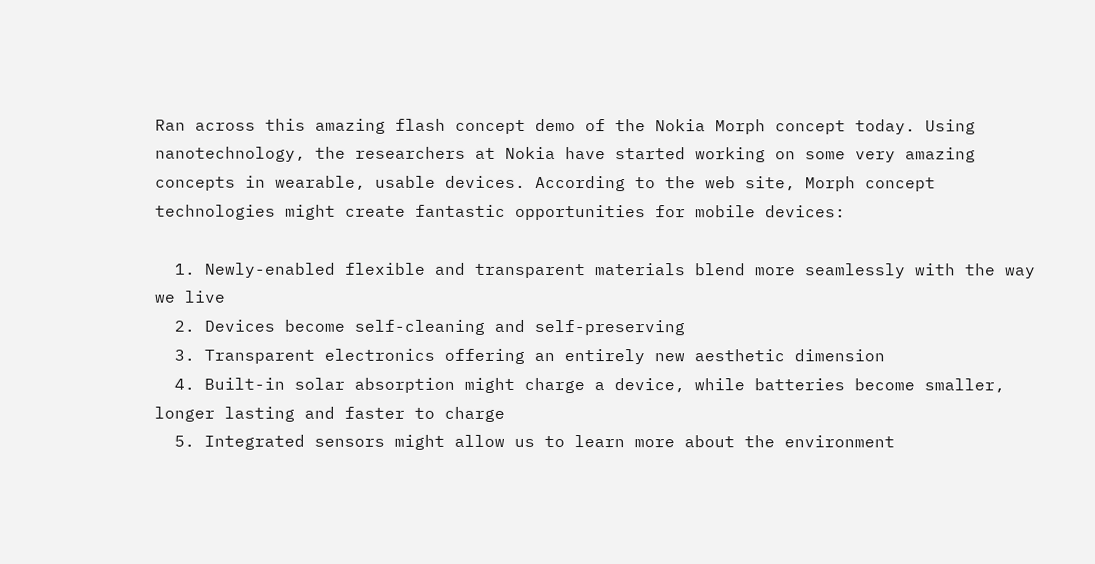Ran across this amazing flash concept demo of the Nokia Morph concept today. Using nanotechnology, the researchers at Nokia have started working on some very amazing concepts in wearable, usable devices. According to the web site, Morph concept technologies might create fantastic opportunities for mobile devices:

  1. Newly-enabled flexible and transparent materials blend more seamlessly with the way we live
  2. Devices become self-cleaning and self-preserving
  3. Transparent electronics offering an entirely new aesthetic dimension
  4. Built-in solar absorption might charge a device, while batteries become smaller, longer lasting and faster to charge
  5. Integrated sensors might allow us to learn more about the environment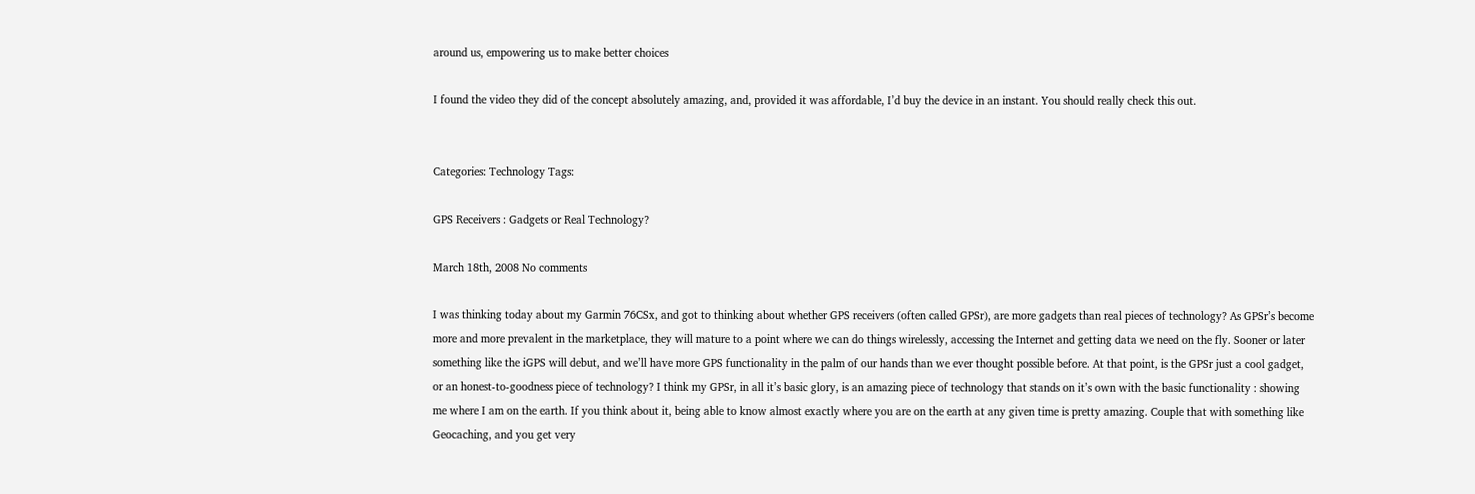around us, empowering us to make better choices

I found the video they did of the concept absolutely amazing, and, provided it was affordable, I’d buy the device in an instant. You should really check this out.


Categories: Technology Tags:

GPS Receivers : Gadgets or Real Technology?

March 18th, 2008 No comments

I was thinking today about my Garmin 76CSx, and got to thinking about whether GPS receivers (often called GPSr), are more gadgets than real pieces of technology? As GPSr’s become more and more prevalent in the marketplace, they will mature to a point where we can do things wirelessly, accessing the Internet and getting data we need on the fly. Sooner or later something like the iGPS will debut, and we’ll have more GPS functionality in the palm of our hands than we ever thought possible before. At that point, is the GPSr just a cool gadget, or an honest-to-goodness piece of technology? I think my GPSr, in all it’s basic glory, is an amazing piece of technology that stands on it’s own with the basic functionality : showing me where I am on the earth. If you think about it, being able to know almost exactly where you are on the earth at any given time is pretty amazing. Couple that with something like Geocaching, and you get very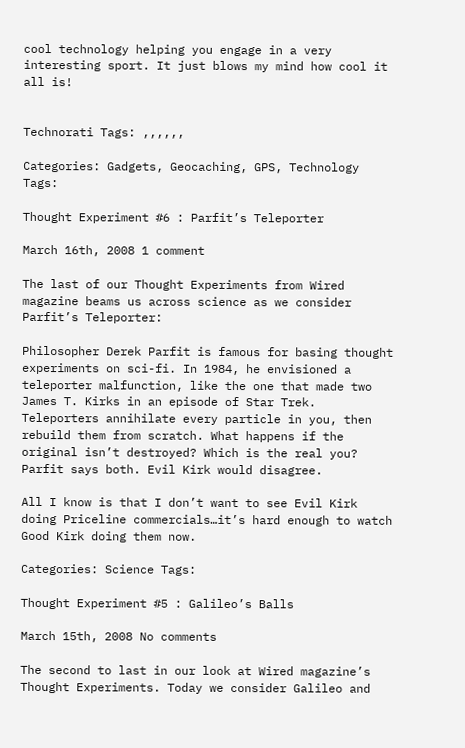cool technology helping you engage in a very interesting sport. It just blows my mind how cool it all is!


Technorati Tags: ,,,,,,

Categories: Gadgets, Geocaching, GPS, Technology Tags:

Thought Experiment #6 : Parfit’s Teleporter

March 16th, 2008 1 comment

The last of our Thought Experiments from Wired magazine beams us across science as we consider Parfit’s Teleporter:

Philosopher Derek Parfit is famous for basing thought experiments on sci-fi. In 1984, he envisioned a teleporter malfunction, like the one that made two James T. Kirks in an episode of Star Trek. Teleporters annihilate every particle in you, then rebuild them from scratch. What happens if the original isn’t destroyed? Which is the real you? Parfit says both. Evil Kirk would disagree.

All I know is that I don’t want to see Evil Kirk doing Priceline commercials…it’s hard enough to watch Good Kirk doing them now.

Categories: Science Tags:

Thought Experiment #5 : Galileo’s Balls

March 15th, 2008 No comments

The second to last in our look at Wired magazine’s Thought Experiments. Today we consider Galileo and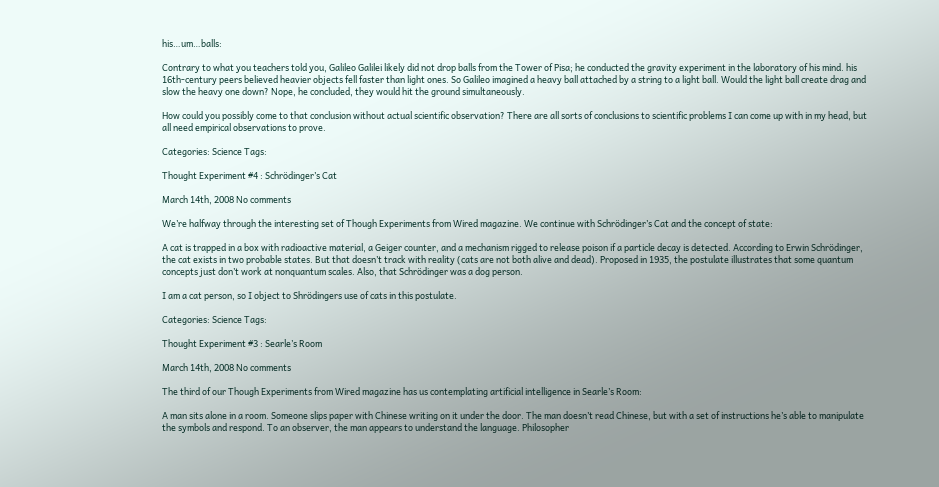his…um…balls:

Contrary to what you teachers told you, Galileo Galilei likely did not drop balls from the Tower of Pisa; he conducted the gravity experiment in the laboratory of his mind. his 16th-century peers believed heavier objects fell faster than light ones. So Galileo imagined a heavy ball attached by a string to a light ball. Would the light ball create drag and slow the heavy one down? Nope, he concluded, they would hit the ground simultaneously.

How could you possibly come to that conclusion without actual scientific observation? There are all sorts of conclusions to scientific problems I can come up with in my head, but all need empirical observations to prove.

Categories: Science Tags:

Thought Experiment #4 : Schrödinger’s Cat

March 14th, 2008 No comments

We’re halfway through the interesting set of Though Experiments from Wired magazine. We continue with Schrödinger’s Cat and the concept of state:

A cat is trapped in a box with radioactive material, a Geiger counter, and a mechanism rigged to release poison if a particle decay is detected. According to Erwin Schrödinger, the cat exists in two probable states. But that doesn’t track with reality (cats are not both alive and dead). Proposed in 1935, the postulate illustrates that some quantum concepts just don’t work at nonquantum scales. Also, that Schrödinger was a dog person.

I am a cat person, so I object to Shrödingers use of cats in this postulate.

Categories: Science Tags:

Thought Experiment #3 : Searle’s Room

March 14th, 2008 No comments

The third of our Though Experiments from Wired magazine has us contemplating artificial intelligence in Searle’s Room:

A man sits alone in a room. Someone slips paper with Chinese writing on it under the door. The man doesn’t read Chinese, but with a set of instructions he’s able to manipulate the symbols and respond. To an observer, the man appears to understand the language. Philosopher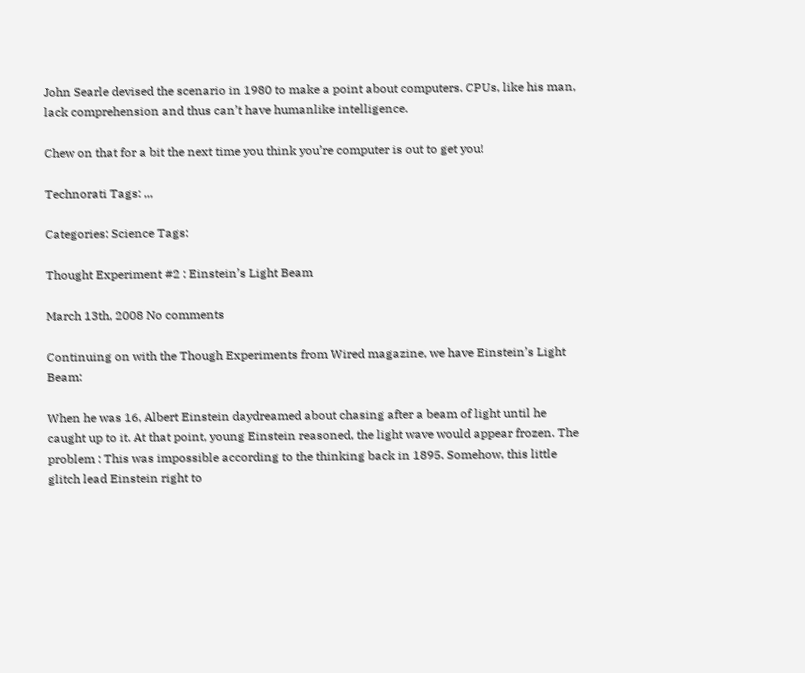John Searle devised the scenario in 1980 to make a point about computers. CPUs, like his man, lack comprehension and thus can’t have humanlike intelligence.

Chew on that for a bit the next time you think you’re computer is out to get you!

Technorati Tags: ,,,

Categories: Science Tags:

Thought Experiment #2 : Einstein’s Light Beam

March 13th, 2008 No comments

Continuing on with the Though Experiments from Wired magazine, we have Einstein’s Light Beam:

When he was 16, Albert Einstein daydreamed about chasing after a beam of light until he caught up to it. At that point, young Einstein reasoned, the light wave would appear frozen. The problem : This was impossible according to the thinking back in 1895. Somehow, this little glitch lead Einstein right to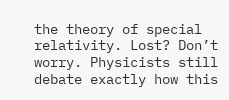the theory of special relativity. Lost? Don’t worry. Physicists still debate exactly how this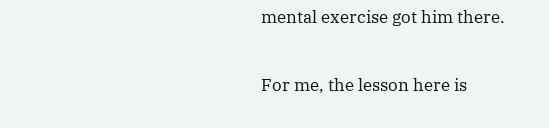mental exercise got him there.

For me, the lesson here is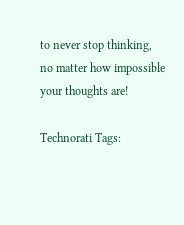to never stop thinking, no matter how impossible your thoughts are!

Technorati Tags: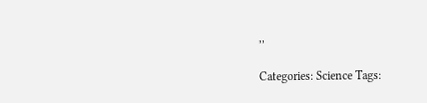,,

Categories: Science Tags: